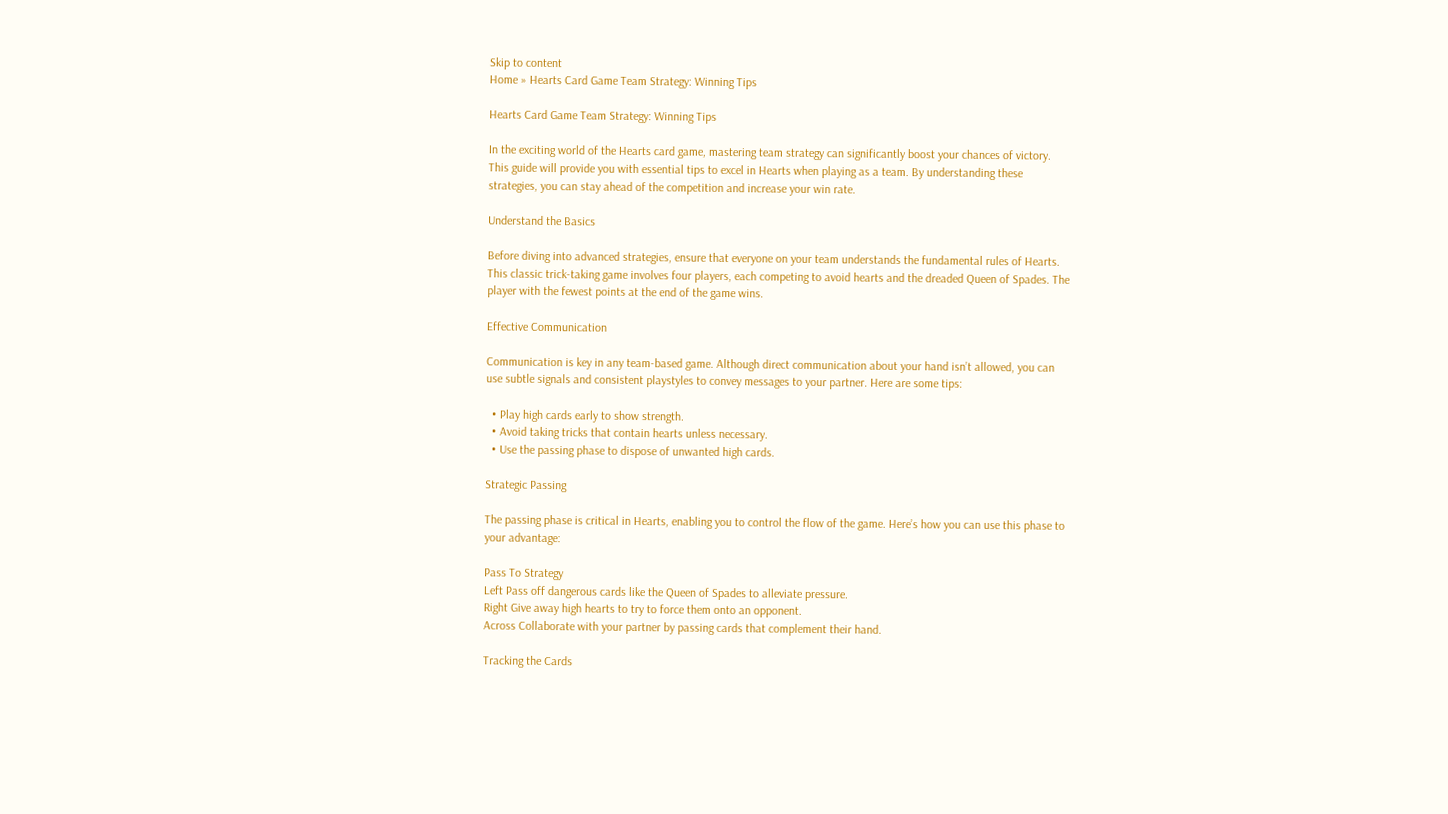Skip to content
Home » Hearts Card Game Team Strategy: Winning Tips

Hearts Card Game Team Strategy: Winning Tips

In the exciting world of the Hearts card game, mastering team strategy can significantly boost your chances of victory. This guide will provide you with essential tips to excel in Hearts when playing as a team. By understanding these strategies, you can stay ahead of the competition and increase your win rate.

Understand the Basics

Before diving into advanced strategies, ensure that everyone on your team understands the fundamental rules of Hearts. This classic trick-taking game involves four players, each competing to avoid hearts and the dreaded Queen of Spades. The player with the fewest points at the end of the game wins.

Effective Communication

Communication is key in any team-based game. Although direct communication about your hand isn’t allowed, you can use subtle signals and consistent playstyles to convey messages to your partner. Here are some tips:

  • Play high cards early to show strength.
  • Avoid taking tricks that contain hearts unless necessary.
  • Use the passing phase to dispose of unwanted high cards.

Strategic Passing

The passing phase is critical in Hearts, enabling you to control the flow of the game. Here’s how you can use this phase to your advantage:

Pass To Strategy
Left Pass off dangerous cards like the Queen of Spades to alleviate pressure.
Right Give away high hearts to try to force them onto an opponent.
Across Collaborate with your partner by passing cards that complement their hand.

Tracking the Cards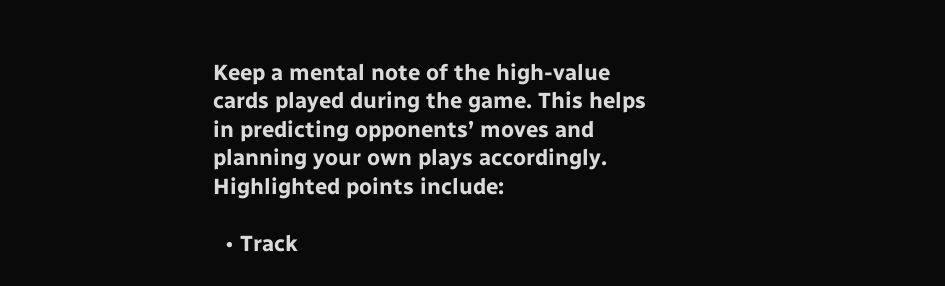Keep a mental note of the high-value cards played during the game. This helps in predicting opponents’ moves and planning your own plays accordingly. Highlighted points include:

  • Track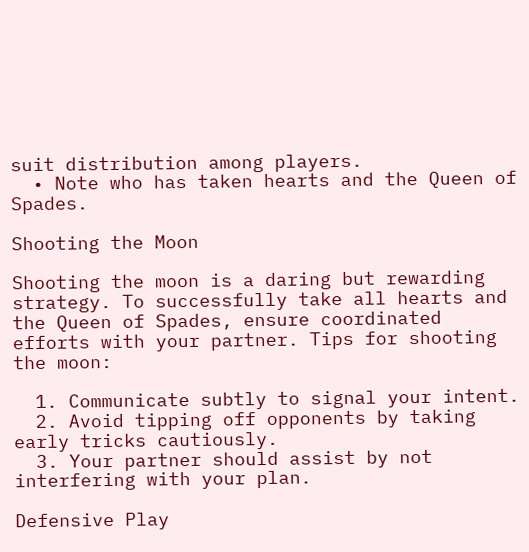suit distribution among players.
  • Note who has taken hearts and the Queen of Spades.

Shooting the Moon

Shooting the moon is a daring but rewarding strategy. To successfully take all hearts and the Queen of Spades, ensure coordinated efforts with your partner. Tips for shooting the moon:

  1. Communicate subtly to signal your intent.
  2. Avoid tipping off opponents by taking early tricks cautiously.
  3. Your partner should assist by not interfering with your plan.

Defensive Play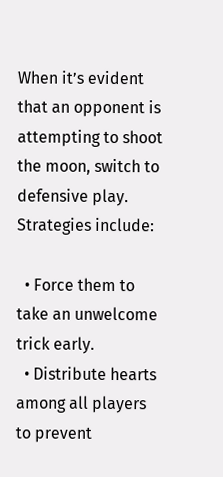When it’s evident that an opponent is attempting to shoot the moon, switch to defensive play. Strategies include:

  • Force them to take an unwelcome trick early.
  • Distribute hearts among all players to prevent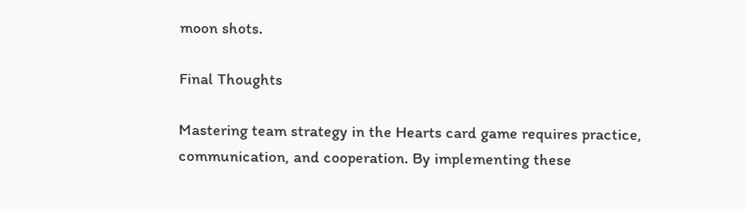moon shots.

Final Thoughts

Mastering team strategy in the Hearts card game requires practice, communication, and cooperation. By implementing these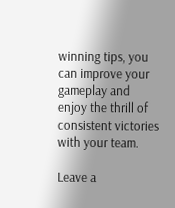winning tips, you can improve your gameplay and enjoy the thrill of consistent victories with your team.

Leave a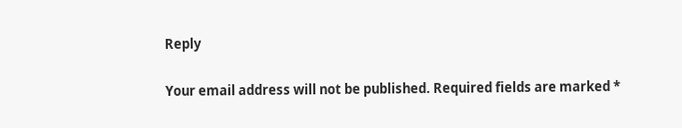Reply

Your email address will not be published. Required fields are marked *